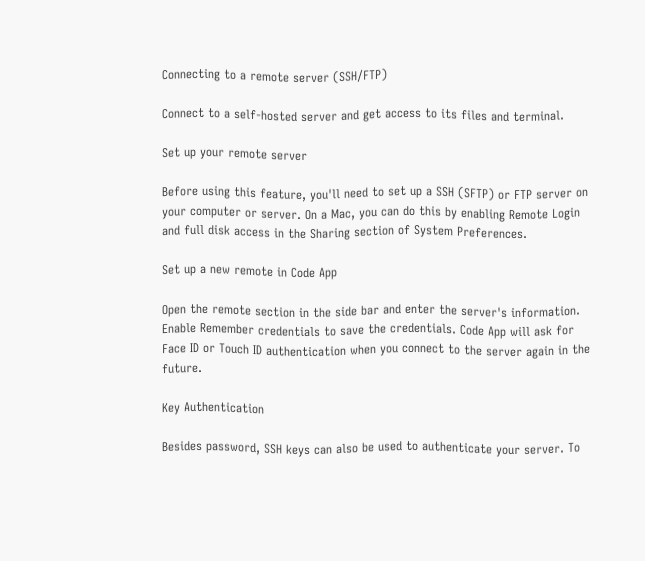Connecting to a remote server (SSH/FTP)

Connect to a self-hosted server and get access to its files and terminal.

Set up your remote server

Before using this feature, you'll need to set up a SSH (SFTP) or FTP server on your computer or server. On a Mac, you can do this by enabling Remote Login and full disk access in the Sharing section of System Preferences.

Set up a new remote in Code App

Open the remote section in the side bar and enter the server's information. Enable Remember credentials to save the credentials. Code App will ask for Face ID or Touch ID authentication when you connect to the server again in the future.

Key Authentication

Besides password, SSH keys can also be used to authenticate your server. To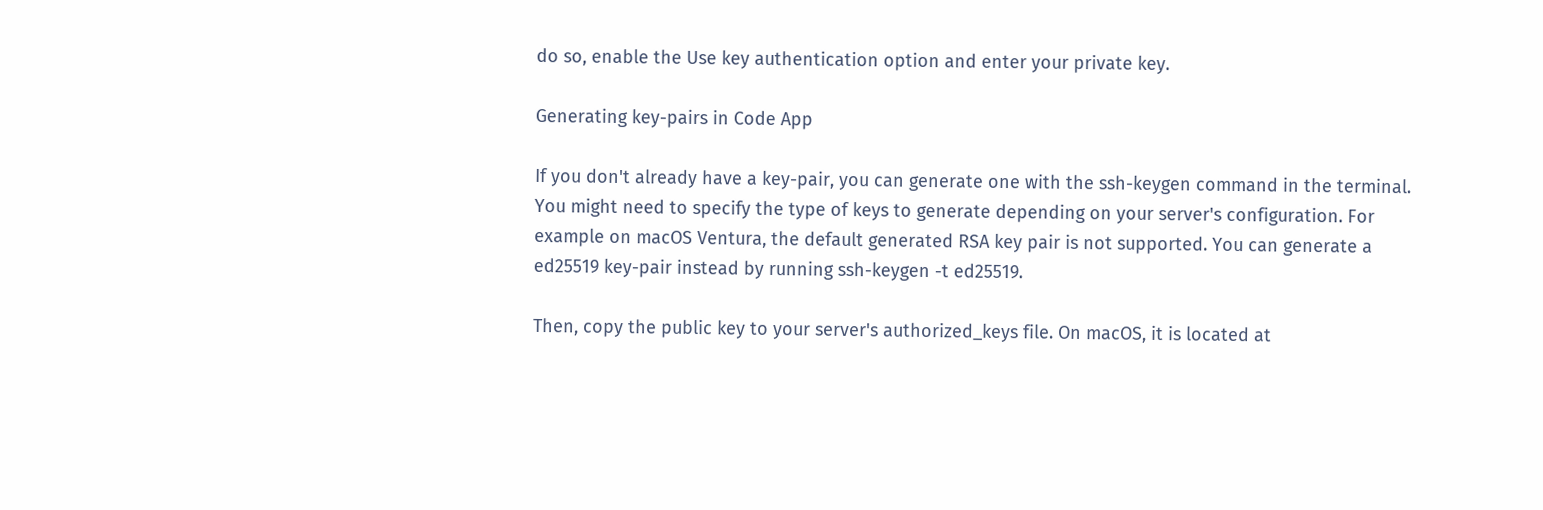do so, enable the Use key authentication option and enter your private key.

Generating key-pairs in Code App

If you don't already have a key-pair, you can generate one with the ssh-keygen command in the terminal. You might need to specify the type of keys to generate depending on your server's configuration. For example on macOS Ventura, the default generated RSA key pair is not supported. You can generate a ed25519 key-pair instead by running ssh-keygen -t ed25519.

Then, copy the public key to your server's authorized_keys file. On macOS, it is located at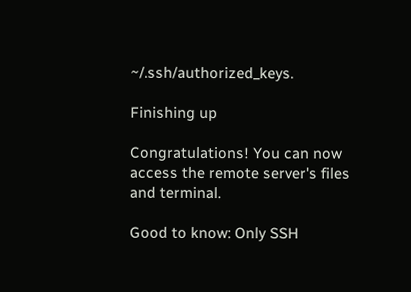~/.ssh/authorized_keys.

Finishing up

Congratulations! You can now access the remote server's files and terminal.

Good to know: Only SSH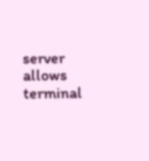server allows terminal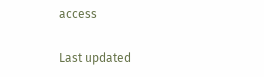access

Last updated